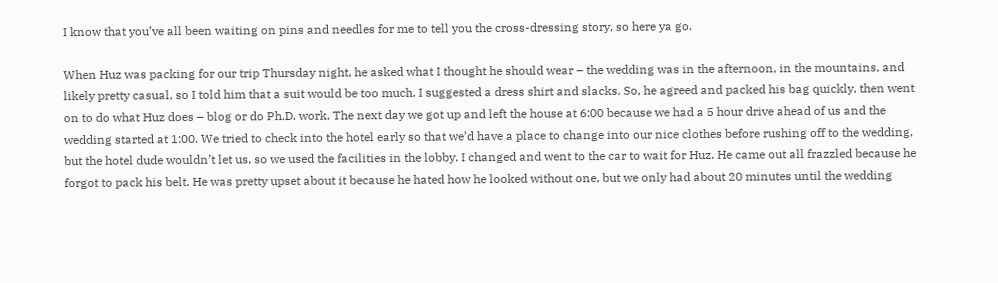I know that you’ve all been waiting on pins and needles for me to tell you the cross-dressing story, so here ya go.

When Huz was packing for our trip Thursday night, he asked what I thought he should wear – the wedding was in the afternoon, in the mountains, and likely pretty casual, so I told him that a suit would be too much. I suggested a dress shirt and slacks. So, he agreed and packed his bag quickly, then went on to do what Huz does – blog or do Ph.D. work. The next day we got up and left the house at 6:00 because we had a 5 hour drive ahead of us and the wedding started at 1:00. We tried to check into the hotel early so that we’d have a place to change into our nice clothes before rushing off to the wedding, but the hotel dude wouldn’t let us, so we used the facilities in the lobby. I changed and went to the car to wait for Huz. He came out all frazzled because he forgot to pack his belt. He was pretty upset about it because he hated how he looked without one, but we only had about 20 minutes until the wedding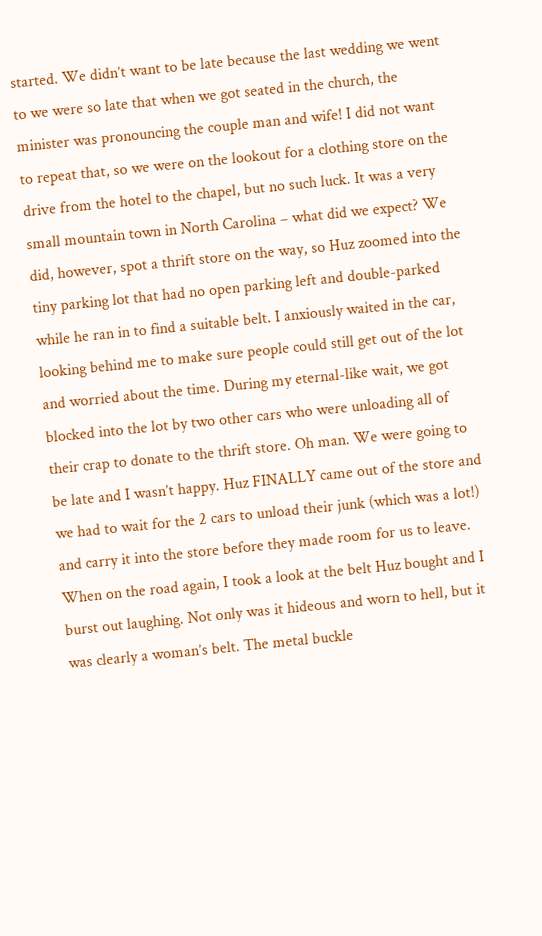started. We didn’t want to be late because the last wedding we went to we were so late that when we got seated in the church, the minister was pronouncing the couple man and wife! I did not want to repeat that, so we were on the lookout for a clothing store on the drive from the hotel to the chapel, but no such luck. It was a very small mountain town in North Carolina – what did we expect? We did, however, spot a thrift store on the way, so Huz zoomed into the tiny parking lot that had no open parking left and double-parked while he ran in to find a suitable belt. I anxiously waited in the car, looking behind me to make sure people could still get out of the lot and worried about the time. During my eternal-like wait, we got blocked into the lot by two other cars who were unloading all of their crap to donate to the thrift store. Oh man. We were going to be late and I wasn’t happy. Huz FINALLY came out of the store and we had to wait for the 2 cars to unload their junk (which was a lot!) and carry it into the store before they made room for us to leave. When on the road again, I took a look at the belt Huz bought and I burst out laughing. Not only was it hideous and worn to hell, but it was clearly a woman’s belt. The metal buckle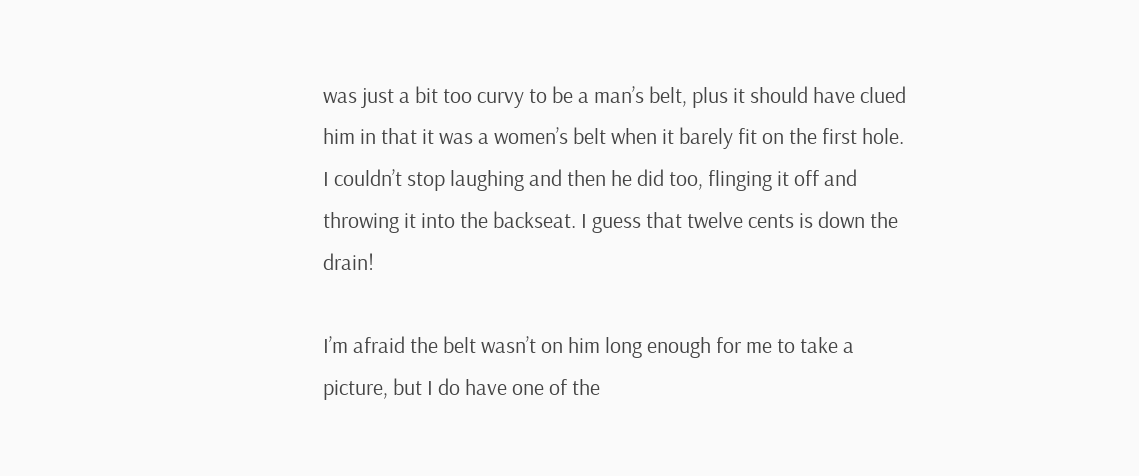was just a bit too curvy to be a man’s belt, plus it should have clued him in that it was a women’s belt when it barely fit on the first hole. I couldn’t stop laughing and then he did too, flinging it off and throwing it into the backseat. I guess that twelve cents is down the drain!

I’m afraid the belt wasn’t on him long enough for me to take a picture, but I do have one of the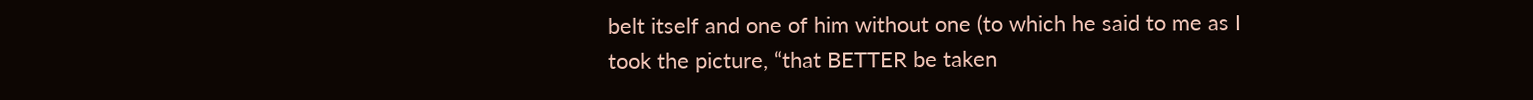belt itself and one of him without one (to which he said to me as I took the picture, “that BETTER be taken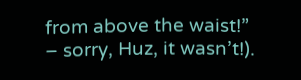from above the waist!” – sorry, Huz, it wasn’t!).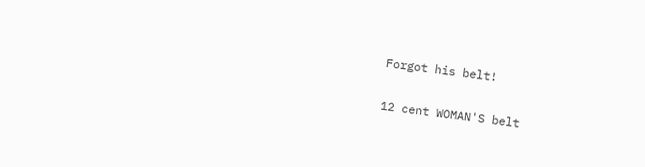Forgot his belt!

12 cent WOMAN'S belt